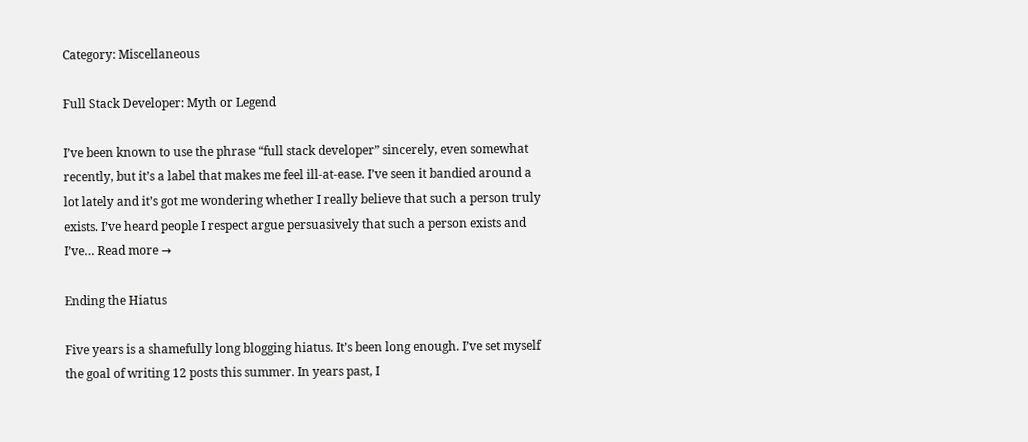Category: Miscellaneous

Full Stack Developer: Myth or Legend

I’ve been known to use the phrase “full stack developer” sincerely, even somewhat recently, but it’s a label that makes me feel ill-at-ease. I’ve seen it bandied around a lot lately and it’s got me wondering whether I really believe that such a person truly exists. I’ve heard people I respect argue persuasively that such a person exists and I’ve… Read more →

Ending the Hiatus

Five years is a shamefully long blogging hiatus. It’s been long enough. I’ve set myself the goal of writing 12 posts this summer. In years past, I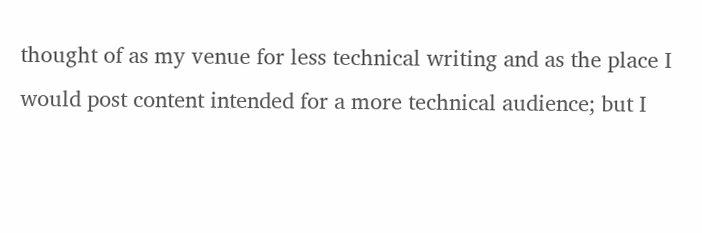thought of as my venue for less technical writing and as the place I would post content intended for a more technical audience; but I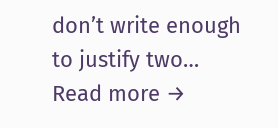don’t write enough to justify two… Read more →